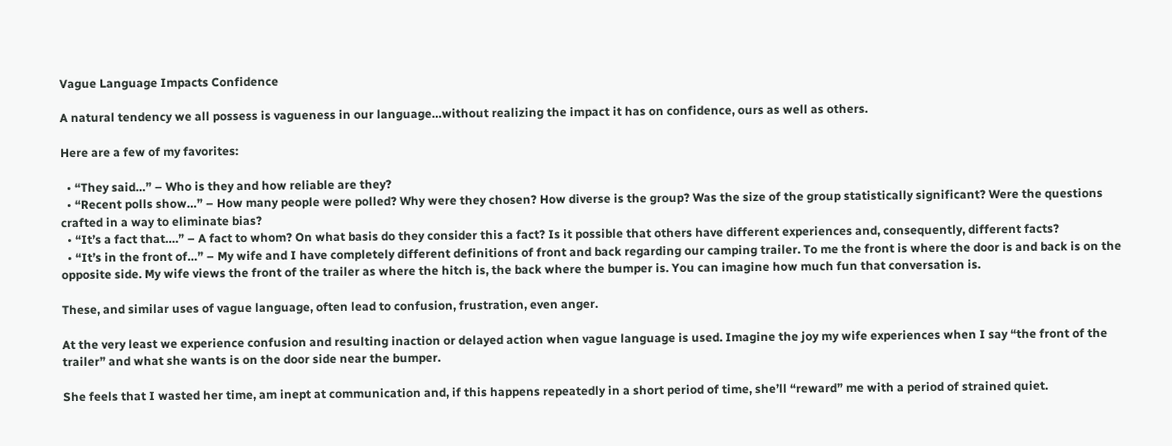Vague Language Impacts Confidence

A natural tendency we all possess is vagueness in our language…without realizing the impact it has on confidence, ours as well as others.

Here are a few of my favorites:

  • “They said…” – Who is they and how reliable are they?
  • “Recent polls show…” – How many people were polled? Why were they chosen? How diverse is the group? Was the size of the group statistically significant? Were the questions crafted in a way to eliminate bias?
  • “It’s a fact that….” – A fact to whom? On what basis do they consider this a fact? Is it possible that others have different experiences and, consequently, different facts?
  • “It’s in the front of…” – My wife and I have completely different definitions of front and back regarding our camping trailer. To me the front is where the door is and back is on the opposite side. My wife views the front of the trailer as where the hitch is, the back where the bumper is. You can imagine how much fun that conversation is.

These, and similar uses of vague language, often lead to confusion, frustration, even anger.

At the very least we experience confusion and resulting inaction or delayed action when vague language is used. Imagine the joy my wife experiences when I say “the front of the trailer” and what she wants is on the door side near the bumper.

She feels that I wasted her time, am inept at communication and, if this happens repeatedly in a short period of time, she’ll “reward” me with a period of strained quiet.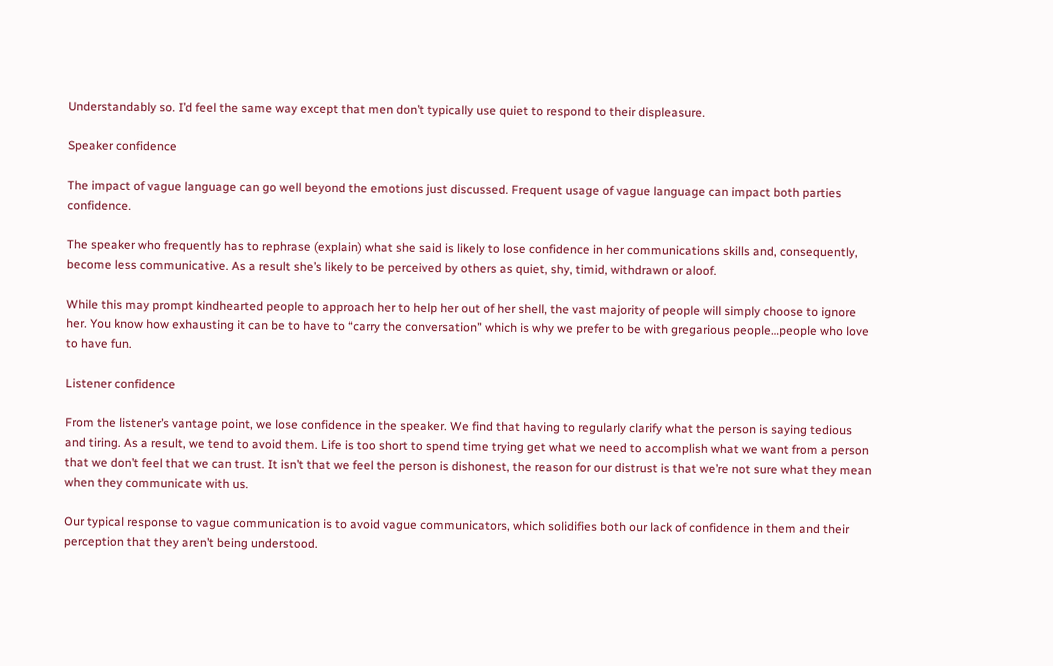Understandably so. I’d feel the same way except that men don’t typically use quiet to respond to their displeasure.

Speaker confidence

The impact of vague language can go well beyond the emotions just discussed. Frequent usage of vague language can impact both parties confidence.

The speaker who frequently has to rephrase (explain) what she said is likely to lose confidence in her communications skills and, consequently, become less communicative. As a result she’s likely to be perceived by others as quiet, shy, timid, withdrawn or aloof.

While this may prompt kindhearted people to approach her to help her out of her shell, the vast majority of people will simply choose to ignore her. You know how exhausting it can be to have to “carry the conversation” which is why we prefer to be with gregarious people…people who love to have fun.

Listener confidence

From the listener’s vantage point, we lose confidence in the speaker. We find that having to regularly clarify what the person is saying tedious and tiring. As a result, we tend to avoid them. Life is too short to spend time trying get what we need to accomplish what we want from a person that we don’t feel that we can trust. It isn’t that we feel the person is dishonest, the reason for our distrust is that we’re not sure what they mean when they communicate with us.

Our typical response to vague communication is to avoid vague communicators, which solidifies both our lack of confidence in them and their perception that they aren’t being understood.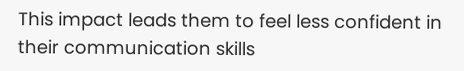This impact leads them to feel less confident in their communication skills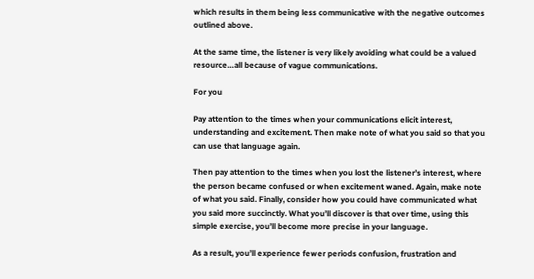which results in them being less communicative with the negative outcomes outlined above.

At the same time, the listener is very likely avoiding what could be a valued resource…all because of vague communications.

For you

Pay attention to the times when your communications elicit interest, understanding and excitement. Then make note of what you said so that you can use that language again.

Then pay attention to the times when you lost the listener’s interest, where the person became confused or when excitement waned. Again, make note of what you said. Finally, consider how you could have communicated what you said more succinctly. What you’ll discover is that over time, using this simple exercise, you’ll become more precise in your language.

As a result, you’ll experience fewer periods confusion, frustration and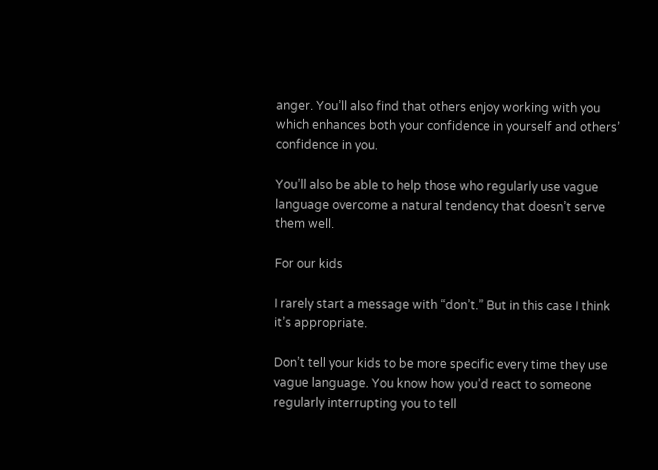anger. You’ll also find that others enjoy working with you which enhances both your confidence in yourself and others’ confidence in you.

You’ll also be able to help those who regularly use vague language overcome a natural tendency that doesn’t serve them well.

For our kids

I rarely start a message with “don’t.” But in this case I think it’s appropriate.

Don’t tell your kids to be more specific every time they use vague language. You know how you’d react to someone regularly interrupting you to tell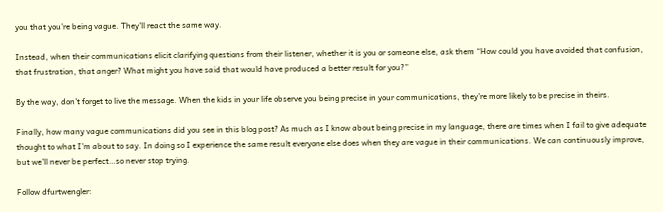you that you’re being vague. They’ll react the same way.

Instead, when their communications elicit clarifying questions from their listener, whether it is you or someone else, ask them “How could you have avoided that confusion, that frustration, that anger? What might you have said that would have produced a better result for you?”

By the way, don’t forget to live the message. When the kids in your life observe you being precise in your communications, they’re more likely to be precise in theirs.

Finally, how many vague communications did you see in this blog post? As much as I know about being precise in my language, there are times when I fail to give adequate thought to what I’m about to say. In doing so I experience the same result everyone else does when they are vague in their communications. We can continuously improve, but we’ll never be perfect…so never stop trying.

Follow dfurtwengler: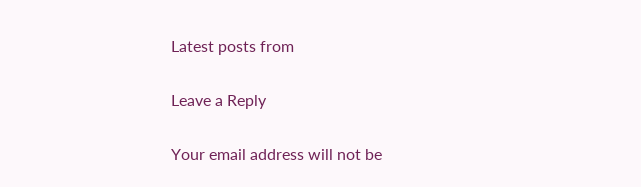Latest posts from

Leave a Reply

Your email address will not be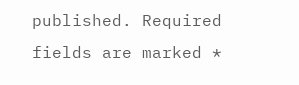published. Required fields are marked *